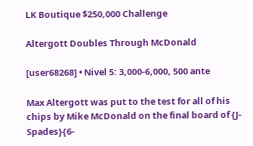LK Boutique $250,000 Challenge

Altergott Doubles Through McDonald

[user68268] • Nivel 5: 3,000-6,000, 500 ante

Max Altergott was put to the test for all of his chips by Mike McDonald on the final board of {J-Spades}{6-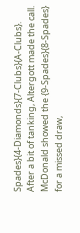Spades}{4-Diamonds}{7-Clubs}{A-Clubs}. After a bit of tanking, Altergott made the call. McDonald showed the {9-Spades}{8-Spades} for a missed draw,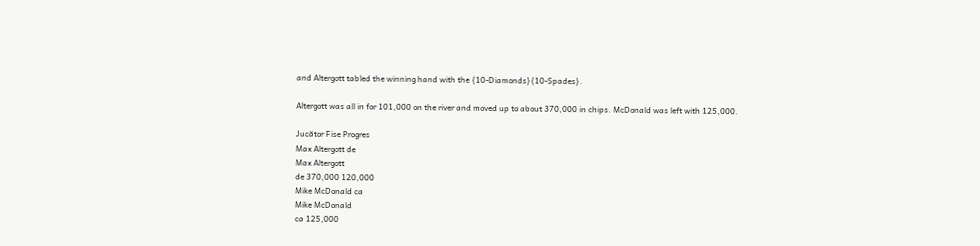and Altergott tabled the winning hand with the {10-Diamonds}{10-Spades}.

Altergott was all in for 101,000 on the river and moved up to about 370,000 in chips. McDonald was left with 125,000.

Jucător Fise Progres
Max Altergott de
Max Altergott
de 370,000 120,000
Mike McDonald ca
Mike McDonald
ca 125,000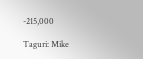-215,000

Taguri: Mike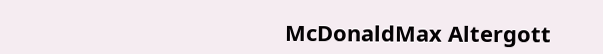McDonaldMax Altergott